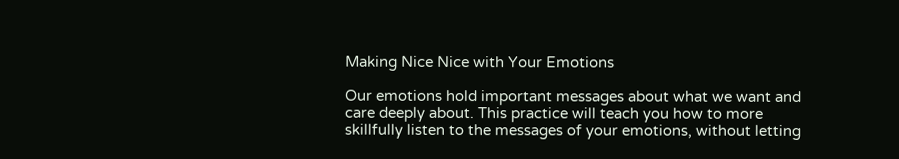Making Nice Nice with Your Emotions

Our emotions hold important messages about what we want and care deeply about. This practice will teach you how to more skillfully listen to the messages of your emotions, without letting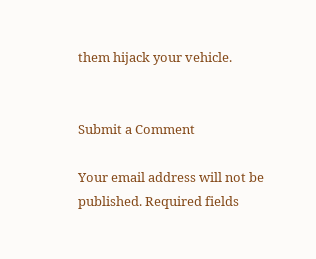them hijack your vehicle.


Submit a Comment

Your email address will not be published. Required fields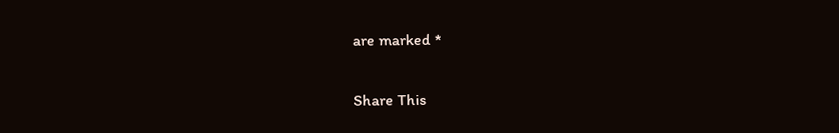are marked *

Share This